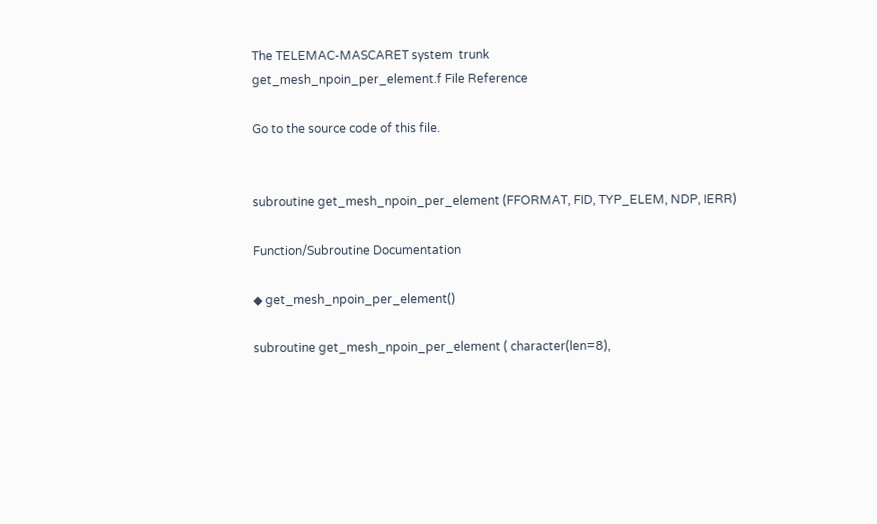The TELEMAC-MASCARET system  trunk
get_mesh_npoin_per_element.f File Reference

Go to the source code of this file.


subroutine get_mesh_npoin_per_element (FFORMAT, FID, TYP_ELEM, NDP, IERR)

Function/Subroutine Documentation

◆ get_mesh_npoin_per_element()

subroutine get_mesh_npoin_per_element ( character(len=8),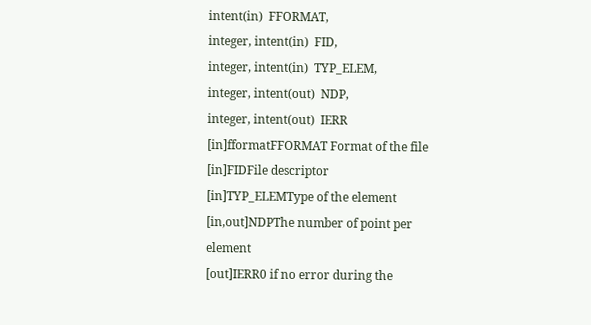intent(in)  FFORMAT,
integer, intent(in)  FID,
integer, intent(in)  TYP_ELEM,
integer, intent(out)  NDP,
integer, intent(out)  IERR
[in]fformatFFORMAT Format of the file
[in]FIDFile descriptor
[in]TYP_ELEMType of the element
[in,out]NDPThe number of point per element
[out]IERR0 if no error during the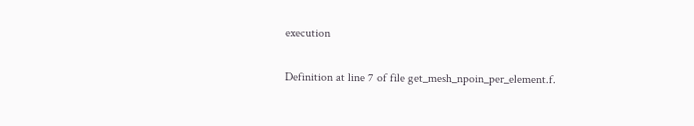execution

Definition at line 7 of file get_mesh_npoin_per_element.f.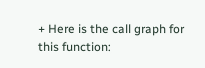+ Here is the call graph for this function: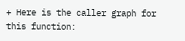+ Here is the caller graph for this function: